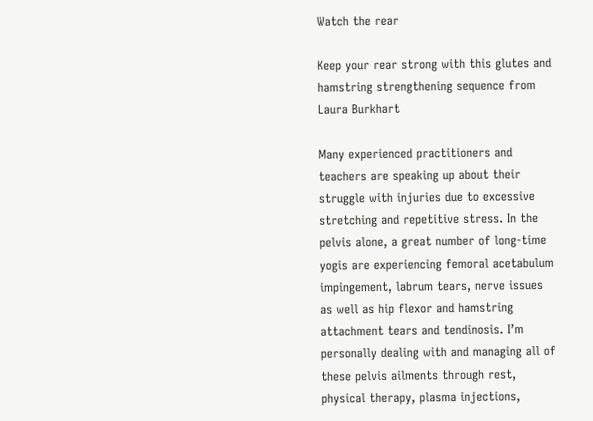Watch the rear

Keep your rear strong with this glutes and hamstring strengthening sequence from Laura Burkhart

Many experienced practitioners and teachers are speaking up about their struggle with injuries due to excessive stretching and repetitive stress. In the pelvis alone, a great number of long-time yogis are experiencing femoral acetabulum impingement, labrum tears, nerve issues as well as hip flexor and hamstring attachment tears and tendinosis. I’m personally dealing with and managing all of these pelvis ailments through rest, physical therapy, plasma injections,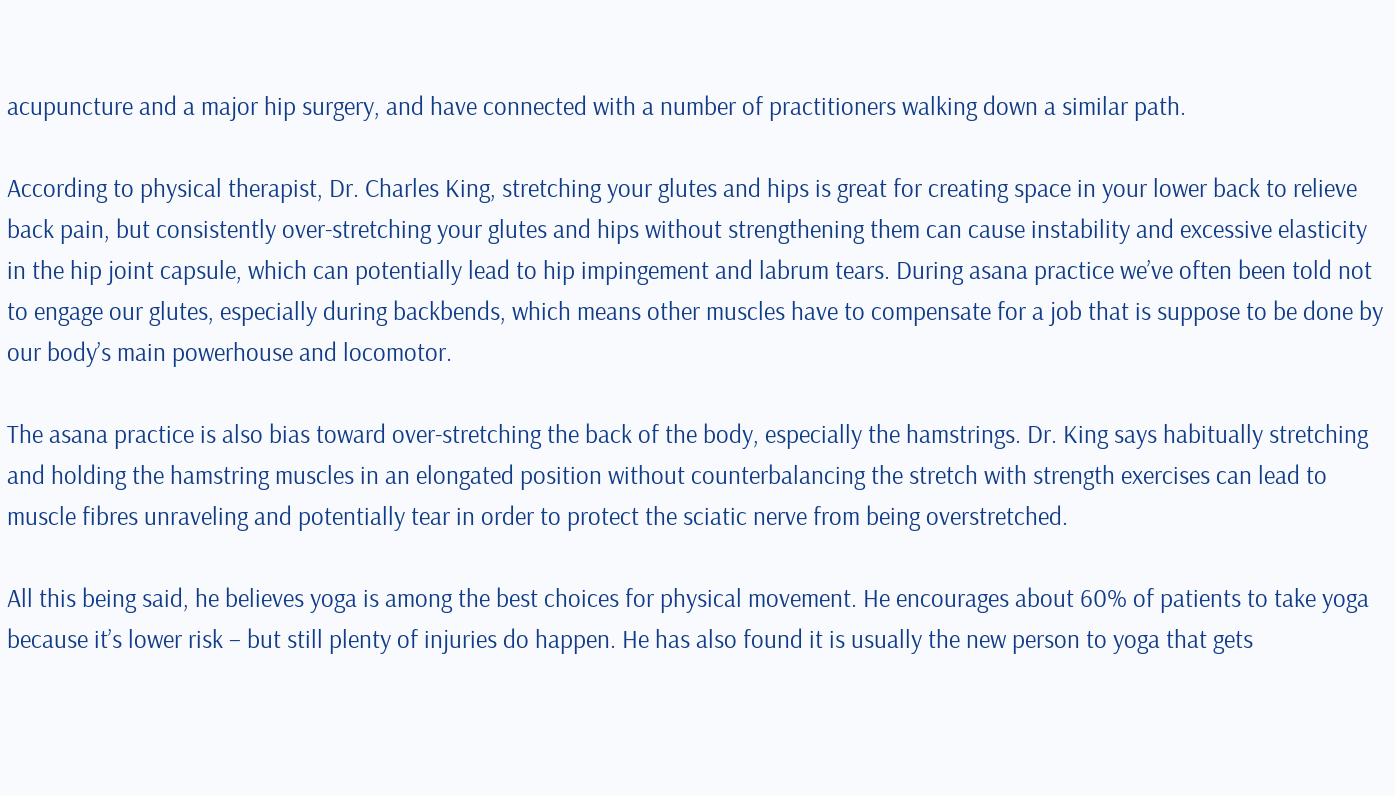acupuncture and a major hip surgery, and have connected with a number of practitioners walking down a similar path.

According to physical therapist, Dr. Charles King, stretching your glutes and hips is great for creating space in your lower back to relieve back pain, but consistently over-stretching your glutes and hips without strengthening them can cause instability and excessive elasticity in the hip joint capsule, which can potentially lead to hip impingement and labrum tears. During asana practice we’ve often been told not to engage our glutes, especially during backbends, which means other muscles have to compensate for a job that is suppose to be done by our body’s main powerhouse and locomotor.

The asana practice is also bias toward over-stretching the back of the body, especially the hamstrings. Dr. King says habitually stretching and holding the hamstring muscles in an elongated position without counterbalancing the stretch with strength exercises can lead to muscle fibres unraveling and potentially tear in order to protect the sciatic nerve from being overstretched.

All this being said, he believes yoga is among the best choices for physical movement. He encourages about 60% of patients to take yoga because it’s lower risk – but still plenty of injuries do happen. He has also found it is usually the new person to yoga that gets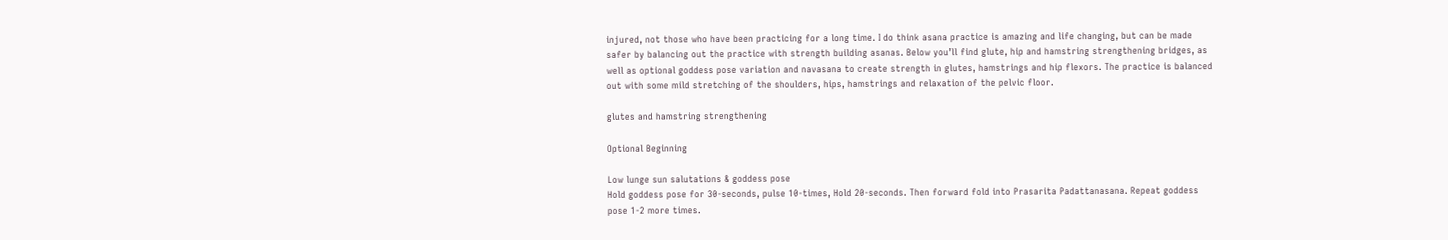injured, not those who have been practicing for a long time. I do think asana practice is amazing and life changing, but can be made safer by balancing out the practice with strength building asanas. Below you’ll find glute, hip and hamstring strengthening bridges, as well as optional goddess pose variation and navasana to create strength in glutes, hamstrings and hip flexors. The practice is balanced out with some mild stretching of the shoulders, hips, hamstrings and relaxation of the pelvic floor.

glutes and hamstring strengthening

Optional Beginning

Low lunge sun salutations & goddess pose
Hold goddess pose for 30-seconds, pulse 10-times, Hold 20-seconds. Then forward fold into Prasarita Padattanasana. Repeat goddess pose 1-2 more times.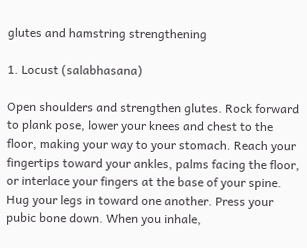glutes and hamstring strengthening

1. Locust (salabhasana)

Open shoulders and strengthen glutes. Rock forward to plank pose, lower your knees and chest to the floor, making your way to your stomach. Reach your fingertips toward your ankles, palms facing the floor, or interlace your fingers at the base of your spine. Hug your legs in toward one another. Press your pubic bone down. When you inhale,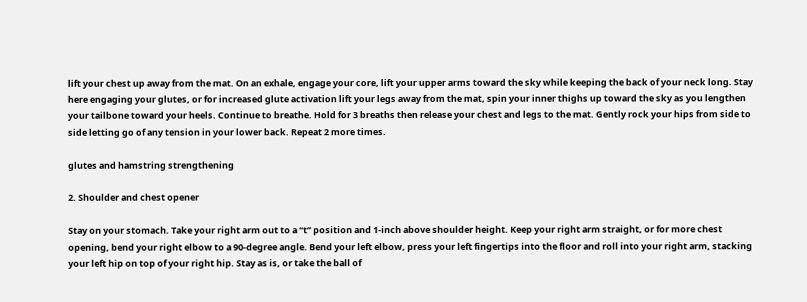lift your chest up away from the mat. On an exhale, engage your core, lift your upper arms toward the sky while keeping the back of your neck long. Stay here engaging your glutes, or for increased glute activation lift your legs away from the mat, spin your inner thighs up toward the sky as you lengthen your tailbone toward your heels. Continue to breathe. Hold for 3 breaths then release your chest and legs to the mat. Gently rock your hips from side to side letting go of any tension in your lower back. Repeat 2 more times.

glutes and hamstring strengthening

2. Shoulder and chest opener

Stay on your stomach. Take your right arm out to a “t” position and 1-inch above shoulder height. Keep your right arm straight, or for more chest opening, bend your right elbow to a 90-degree angle. Bend your left elbow, press your left fingertips into the floor and roll into your right arm, stacking your left hip on top of your right hip. Stay as is, or take the ball of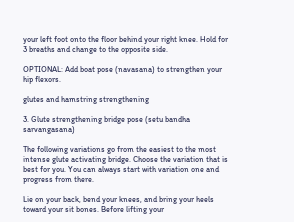your left foot onto the floor behind your right knee. Hold for 3 breaths and change to the opposite side.

OPTIONAL: Add boat pose (navasana) to strengthen your hip flexors.

glutes and hamstring strengthening

3. Glute strengthening bridge pose (setu bandha sarvangasana)

The following variations go from the easiest to the most intense glute activating bridge. Choose the variation that is best for you. You can always start with variation one and progress from there.

Lie on your back, bend your knees, and bring your heels toward your sit bones. Before lifting your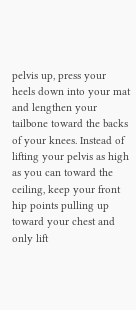pelvis up, press your heels down into your mat and lengthen your tailbone toward the backs of your knees. Instead of lifting your pelvis as high as you can toward the ceiling, keep your front hip points pulling up toward your chest and only lift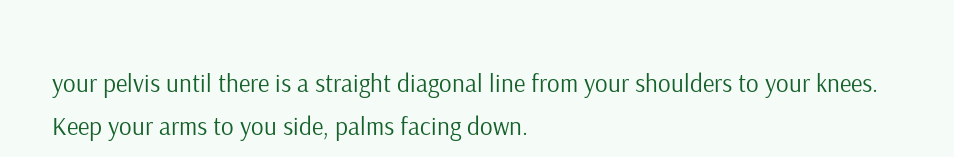your pelvis until there is a straight diagonal line from your shoulders to your knees. Keep your arms to you side, palms facing down.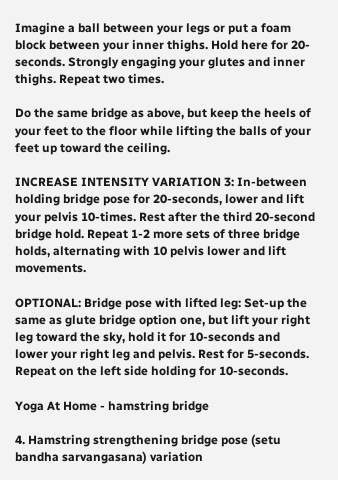Imagine a ball between your legs or put a foam block between your inner thighs. Hold here for 20-seconds. Strongly engaging your glutes and inner thighs. Repeat two times.

Do the same bridge as above, but keep the heels of your feet to the floor while lifting the balls of your feet up toward the ceiling.

INCREASE INTENSITY VARIATION 3: In-between holding bridge pose for 20-seconds, lower and lift your pelvis 10-times. Rest after the third 20-second bridge hold. Repeat 1-2 more sets of three bridge holds, alternating with 10 pelvis lower and lift movements.

OPTIONAL: Bridge pose with lifted leg: Set-up the same as glute bridge option one, but lift your right leg toward the sky, hold it for 10-seconds and lower your right leg and pelvis. Rest for 5-seconds. Repeat on the left side holding for 10-seconds.

Yoga At Home - hamstring bridge

4. Hamstring strengthening bridge pose (setu bandha sarvangasana) variation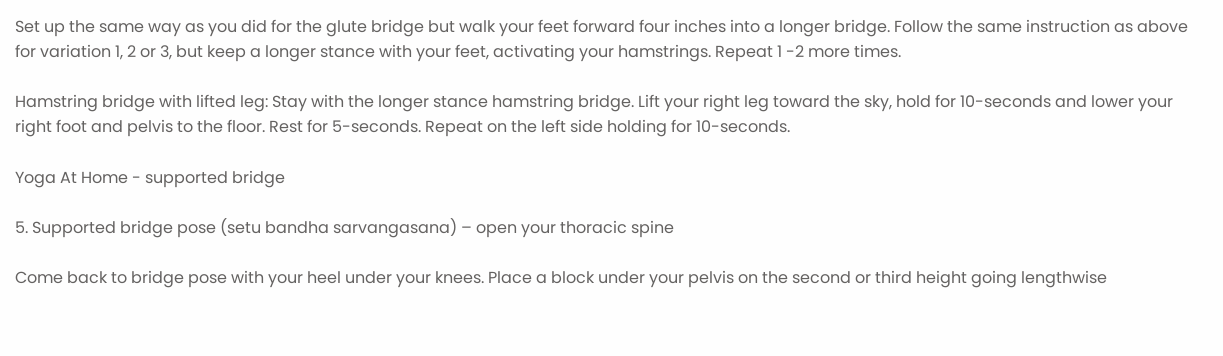Set up the same way as you did for the glute bridge but walk your feet forward four inches into a longer bridge. Follow the same instruction as above for variation 1, 2 or 3, but keep a longer stance with your feet, activating your hamstrings. Repeat 1 -2 more times.

Hamstring bridge with lifted leg: Stay with the longer stance hamstring bridge. Lift your right leg toward the sky, hold for 10-seconds and lower your right foot and pelvis to the floor. Rest for 5-seconds. Repeat on the left side holding for 10-seconds.

Yoga At Home - supported bridge

5. Supported bridge pose (setu bandha sarvangasana) – open your thoracic spine

Come back to bridge pose with your heel under your knees. Place a block under your pelvis on the second or third height going lengthwise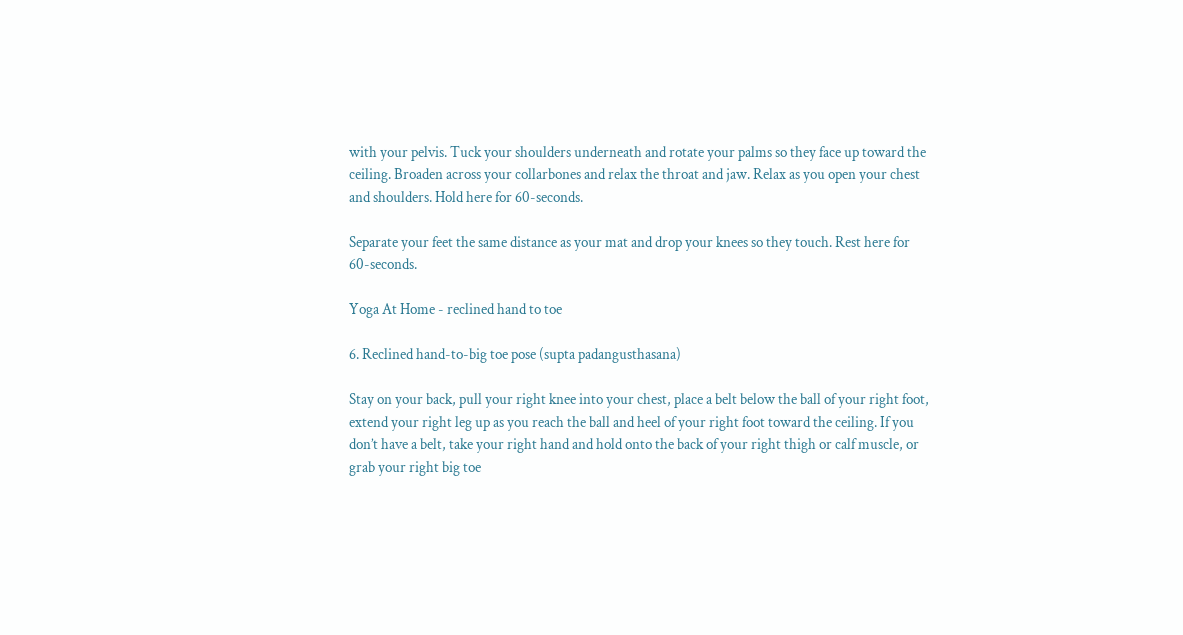with your pelvis. Tuck your shoulders underneath and rotate your palms so they face up toward the ceiling. Broaden across your collarbones and relax the throat and jaw. Relax as you open your chest and shoulders. Hold here for 60-seconds.

Separate your feet the same distance as your mat and drop your knees so they touch. Rest here for 60-seconds.

Yoga At Home - reclined hand to toe

6. Reclined hand-to-big toe pose (supta padangusthasana)

Stay on your back, pull your right knee into your chest, place a belt below the ball of your right foot, extend your right leg up as you reach the ball and heel of your right foot toward the ceiling. If you don’t have a belt, take your right hand and hold onto the back of your right thigh or calf muscle, or grab your right big toe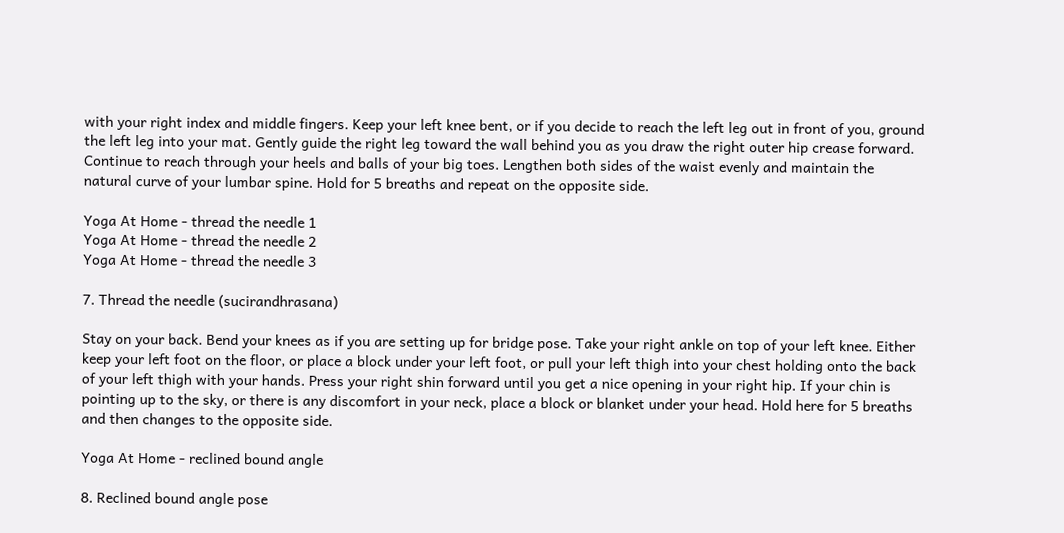with your right index and middle fingers. Keep your left knee bent, or if you decide to reach the left leg out in front of you, ground the left leg into your mat. Gently guide the right leg toward the wall behind you as you draw the right outer hip crease forward. Continue to reach through your heels and balls of your big toes. Lengthen both sides of the waist evenly and maintain the natural curve of your lumbar spine. Hold for 5 breaths and repeat on the opposite side.

Yoga At Home - thread the needle 1
Yoga At Home - thread the needle 2
Yoga At Home - thread the needle 3

7. Thread the needle (sucirandhrasana)

Stay on your back. Bend your knees as if you are setting up for bridge pose. Take your right ankle on top of your left knee. Either keep your left foot on the floor, or place a block under your left foot, or pull your left thigh into your chest holding onto the back of your left thigh with your hands. Press your right shin forward until you get a nice opening in your right hip. If your chin is pointing up to the sky, or there is any discomfort in your neck, place a block or blanket under your head. Hold here for 5 breaths and then changes to the opposite side.

Yoga At Home - reclined bound angle

8. Reclined bound angle pose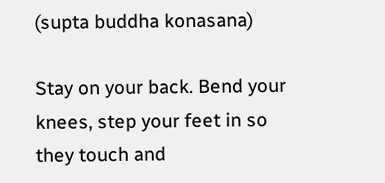(supta buddha konasana)

Stay on your back. Bend your knees, step your feet in so they touch and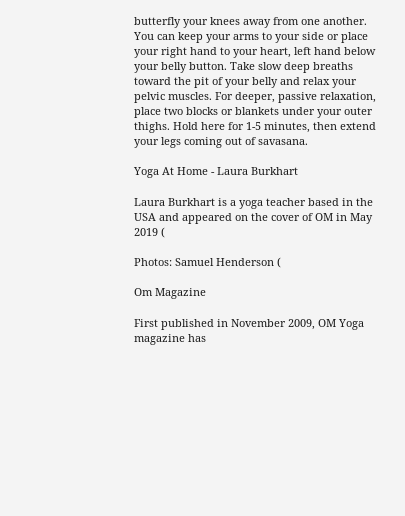butterfly your knees away from one another. You can keep your arms to your side or place your right hand to your heart, left hand below your belly button. Take slow deep breaths toward the pit of your belly and relax your pelvic muscles. For deeper, passive relaxation, place two blocks or blankets under your outer thighs. Hold here for 1-5 minutes, then extend your legs coming out of savasana.

Yoga At Home - Laura Burkhart

Laura Burkhart is a yoga teacher based in the USA and appeared on the cover of OM in May 2019 (

Photos: Samuel Henderson (

Om Magazine

First published in November 2009, OM Yoga magazine has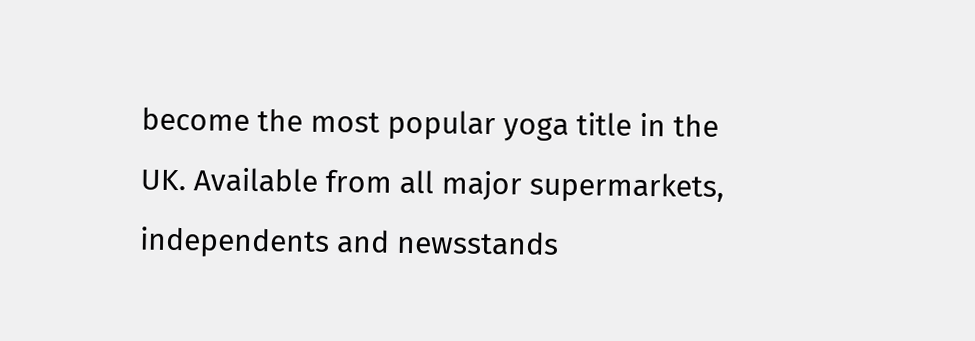become the most popular yoga title in the UK. Available from all major supermarkets, independents and newsstands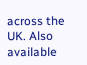across the UK. Also available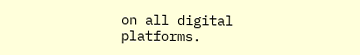on all digital platforms.